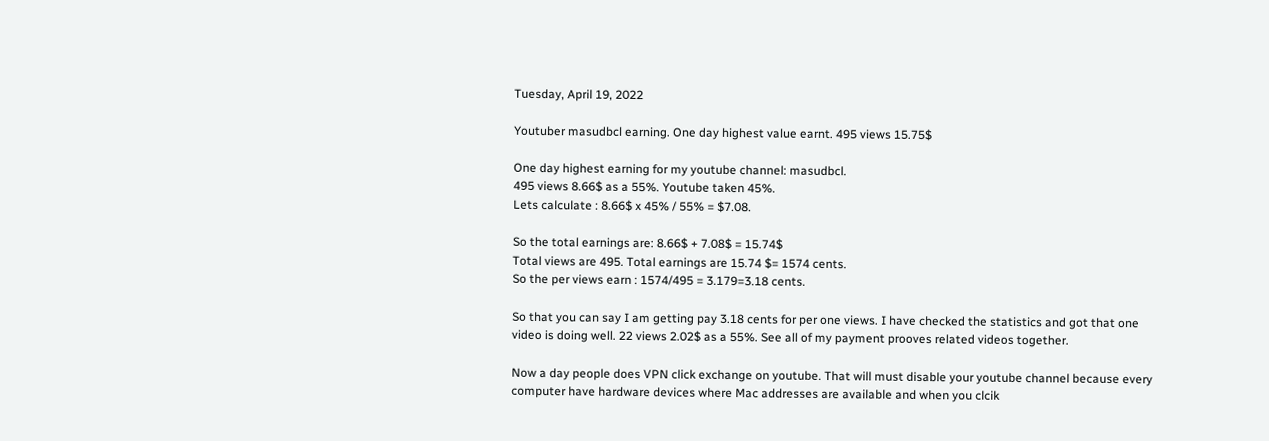Tuesday, April 19, 2022

Youtuber masudbcl earning. One day highest value earnt. 495 views 15.75$

One day highest earning for my youtube channel: masudbcl.
495 views 8.66$ as a 55%. Youtube taken 45%.
Lets calculate : 8.66$ x 45% / 55% = $7.08.

So the total earnings are: 8.66$ + 7.08$ = 15.74$
Total views are 495. Total earnings are 15.74 $= 1574 cents.
So the per views earn : 1574/495 = 3.179=3.18 cents.

So that you can say I am getting pay 3.18 cents for per one views. I have checked the statistics and got that one video is doing well. 22 views 2.02$ as a 55%. See all of my payment prooves related videos together.

Now a day people does VPN click exchange on youtube. That will must disable your youtube channel because every computer have hardware devices where Mac addresses are available and when you clcik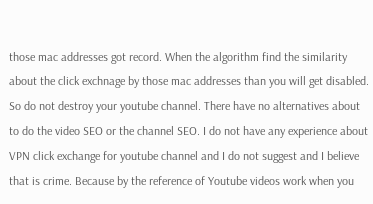those mac addresses got record. When the algorithm find the similarity about the click exchnage by those mac addresses than you will get disabled. So do not destroy your youtube channel. There have no alternatives about to do the video SEO or the channel SEO. I do not have any experience about VPN click exchange for youtube channel and I do not suggest and I believe that is crime. Because by the reference of Youtube videos work when you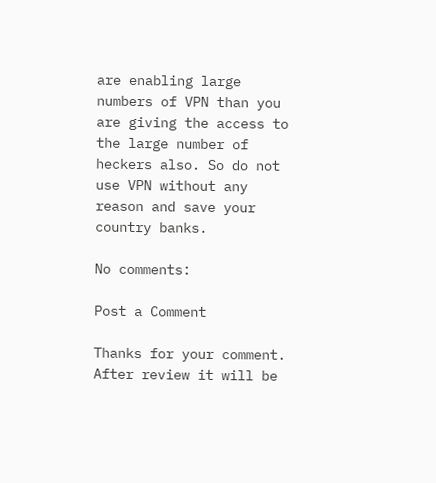are enabling large numbers of VPN than you are giving the access to the large number of heckers also. So do not use VPN without any reason and save your country banks.

No comments:

Post a Comment

Thanks for your comment. After review it will be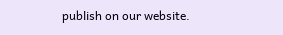publish on our website.